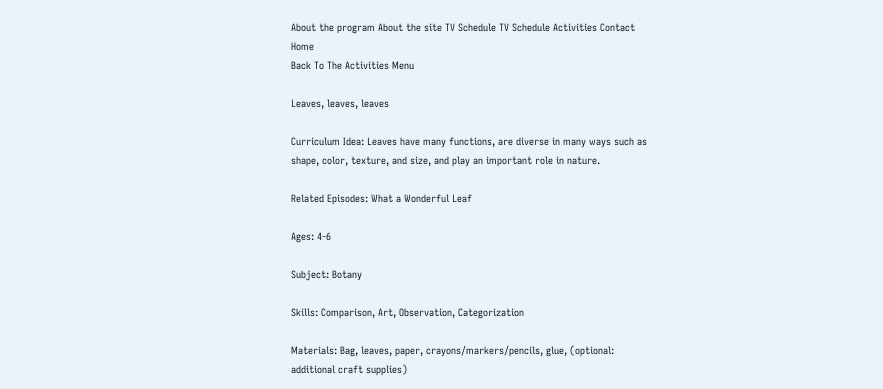About the program About the site TV Schedule TV Schedule Activities Contact Home
Back To The Activities Menu

Leaves, leaves, leaves

Curriculum Idea: Leaves have many functions, are diverse in many ways such as shape, color, texture, and size, and play an important role in nature.

Related Episodes: What a Wonderful Leaf

Ages: 4-6

Subject: Botany

Skills: Comparison, Art, Observation, Categorization

Materials: Bag, leaves, paper, crayons/markers/pencils, glue, (optional: additional craft supplies)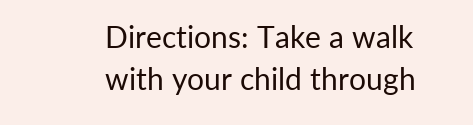Directions: Take a walk with your child through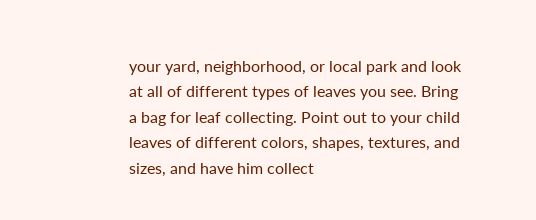your yard, neighborhood, or local park and look at all of different types of leaves you see. Bring a bag for leaf collecting. Point out to your child leaves of different colors, shapes, textures, and sizes, and have him collect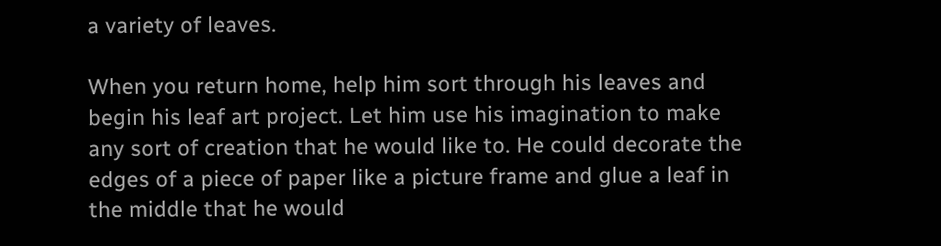a variety of leaves.

When you return home, help him sort through his leaves and begin his leaf art project. Let him use his imagination to make any sort of creation that he would like to. He could decorate the edges of a piece of paper like a picture frame and glue a leaf in the middle that he would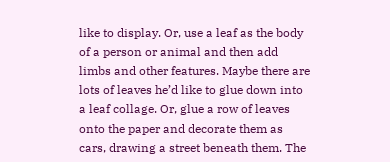like to display. Or, use a leaf as the body of a person or animal and then add limbs and other features. Maybe there are lots of leaves he’d like to glue down into a leaf collage. Or, glue a row of leaves onto the paper and decorate them as cars, drawing a street beneath them. The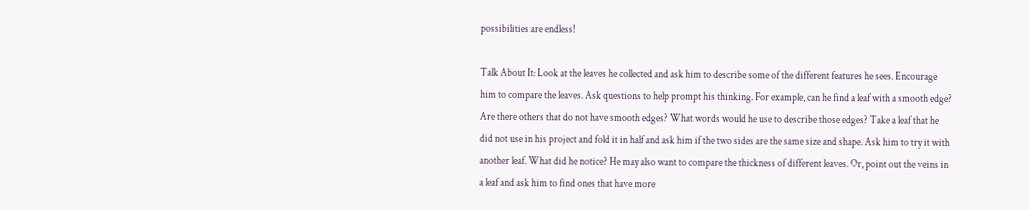possibilities are endless!

Talk About It: Look at the leaves he collected and ask him to describe some of the different features he sees. Encourage him to compare the leaves. Ask questions to help prompt his thinking. For example, can he find a leaf with a smooth edge? Are there others that do not have smooth edges? What words would he use to describe those edges? Take a leaf that he did not use in his project and fold it in half and ask him if the two sides are the same size and shape. Ask him to try it with another leaf. What did he notice? He may also want to compare the thickness of different leaves. Or, point out the veins in a leaf and ask him to find ones that have more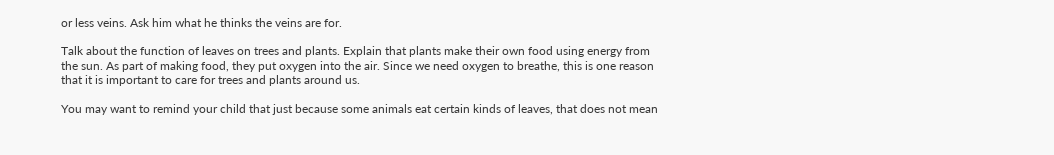or less veins. Ask him what he thinks the veins are for.

Talk about the function of leaves on trees and plants. Explain that plants make their own food using energy from the sun. As part of making food, they put oxygen into the air. Since we need oxygen to breathe, this is one reason that it is important to care for trees and plants around us.

You may want to remind your child that just because some animals eat certain kinds of leaves, that does not mean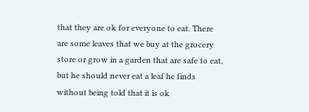that they are ok for everyone to eat. There are some leaves that we buy at the grocery store or grow in a garden that are safe to eat, but he should never eat a leaf he finds without being told that it is ok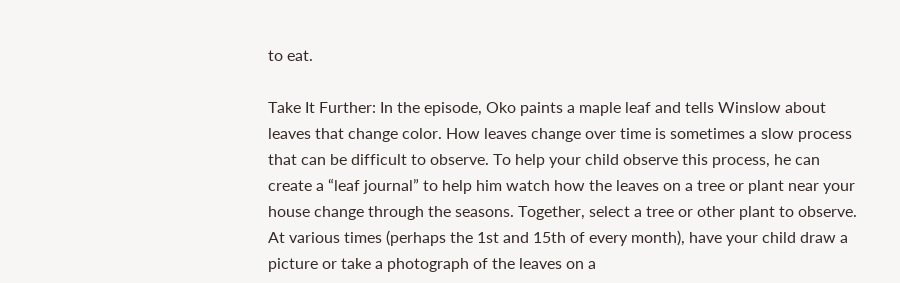to eat.

Take It Further: In the episode, Oko paints a maple leaf and tells Winslow about leaves that change color. How leaves change over time is sometimes a slow process that can be difficult to observe. To help your child observe this process, he can create a “leaf journal” to help him watch how the leaves on a tree or plant near your house change through the seasons. Together, select a tree or other plant to observe. At various times (perhaps the 1st and 15th of every month), have your child draw a picture or take a photograph of the leaves on a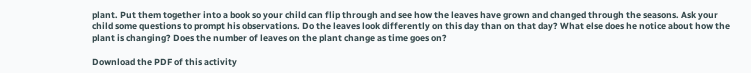plant. Put them together into a book so your child can flip through and see how the leaves have grown and changed through the seasons. Ask your child some questions to prompt his observations. Do the leaves look differently on this day than on that day? What else does he notice about how the plant is changing? Does the number of leaves on the plant change as time goes on?

Download the PDF of this activity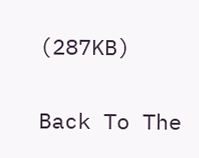(287KB)

Back To The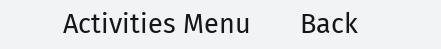Activities Menu       Back